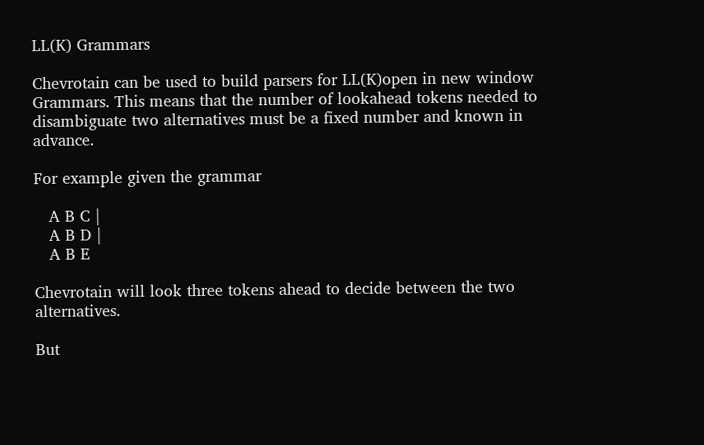LL(K) Grammars

Chevrotain can be used to build parsers for LL(K)open in new window Grammars. This means that the number of lookahead tokens needed to disambiguate two alternatives must be a fixed number and known in advance.

For example given the grammar

   A B C |
   A B D |
   A B E

Chevrotain will look three tokens ahead to decide between the two alternatives.

But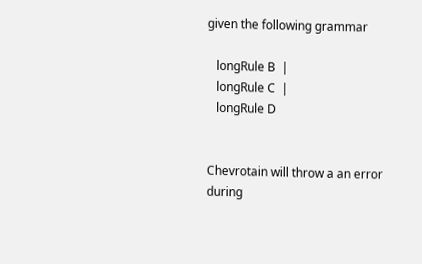given the following grammar

   longRule B  |
   longRule C  |
   longRule D


Chevrotain will throw a an error during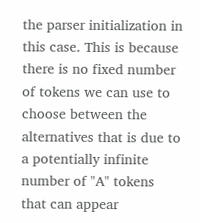the parser initialization in this case. This is because there is no fixed number of tokens we can use to choose between the alternatives that is due to a potentially infinite number of "A" tokens that can appear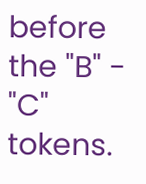before the "B" - "C" tokens.